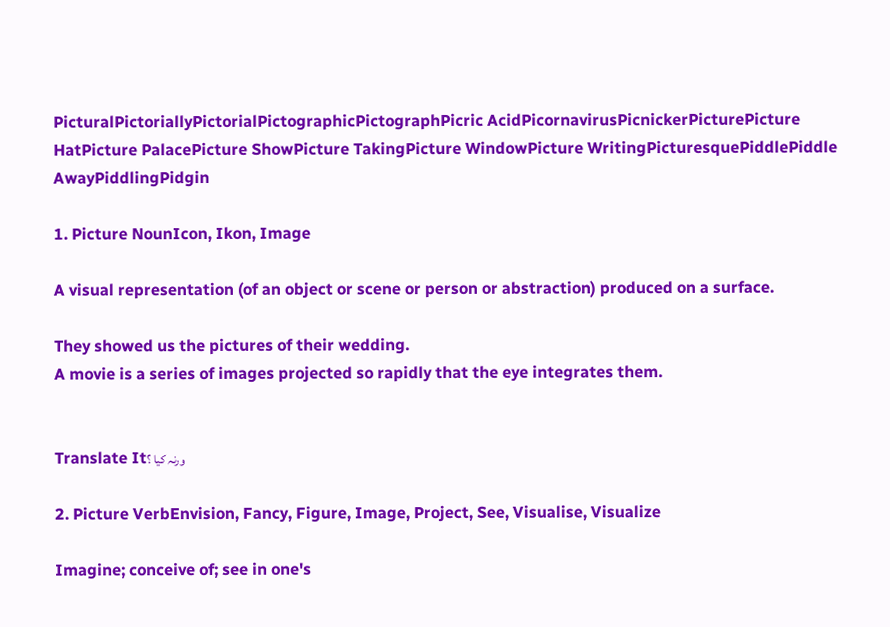PicturalPictoriallyPictorialPictographicPictographPicric AcidPicornavirusPicnickerPicturePicture HatPicture PalacePicture ShowPicture TakingPicture WindowPicture WritingPicturesquePiddlePiddle AwayPiddlingPidgin

1. Picture NounIcon, Ikon, Image

A visual representation (of an object or scene or person or abstraction) produced on a surface.

They showed us the pictures of their wedding.
A movie is a series of images projected so rapidly that the eye integrates them.


Translate Itورنہ کیا ؟

2. Picture VerbEnvision, Fancy, Figure, Image, Project, See, Visualise, Visualize

Imagine; conceive of; see in one's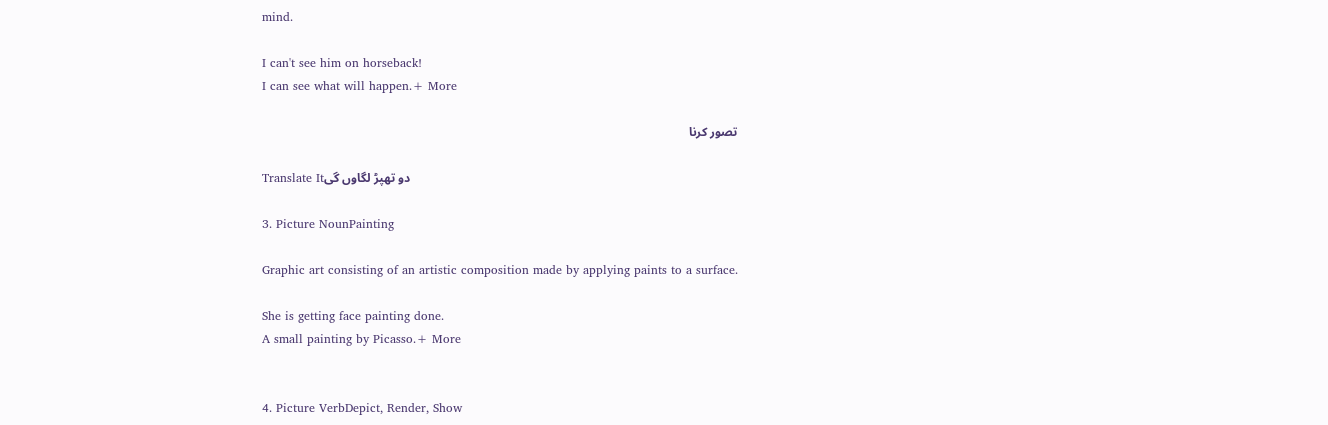mind.

I can't see him on horseback!
I can see what will happen.+ More

تصور کرنا

Translate Itدو تھپڑ لگاوں گی

3. Picture NounPainting

Graphic art consisting of an artistic composition made by applying paints to a surface.

She is getting face painting done.
A small painting by Picasso.+ More


4. Picture VerbDepict, Render, Show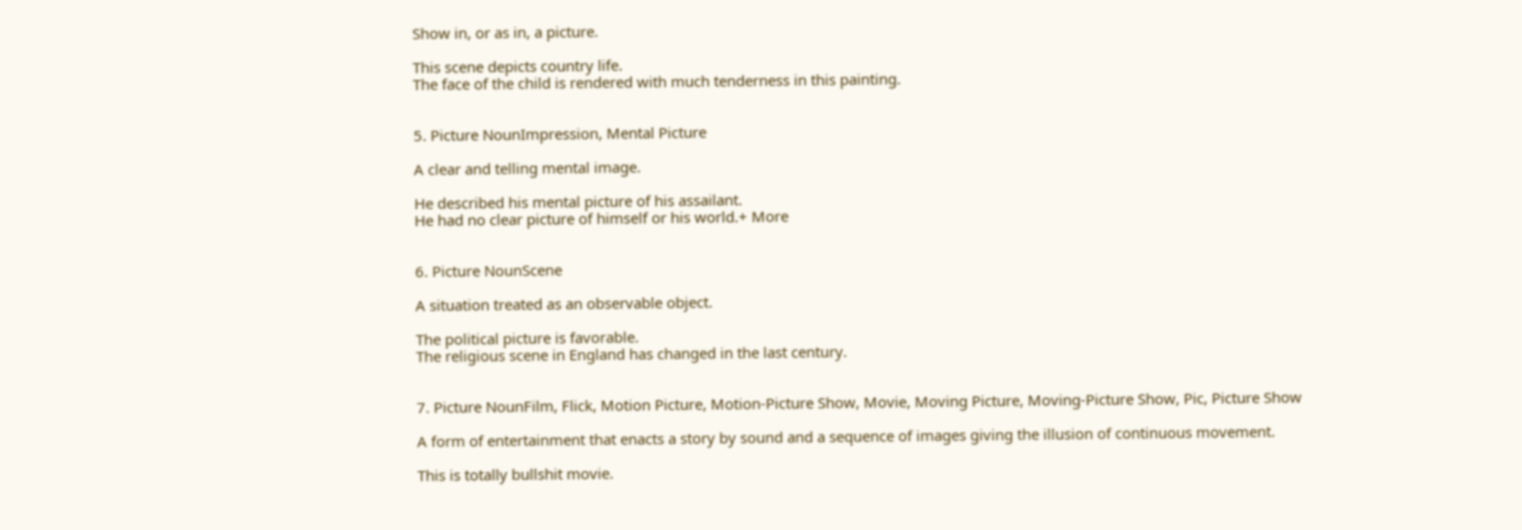Show in, or as in, a picture.

This scene depicts country life.
The face of the child is rendered with much tenderness in this painting.


5. Picture NounImpression, Mental Picture

A clear and telling mental image.

He described his mental picture of his assailant.
He had no clear picture of himself or his world.+ More


6. Picture NounScene

A situation treated as an observable object.

The political picture is favorable.
The religious scene in England has changed in the last century.


7. Picture NounFilm, Flick, Motion Picture, Motion-Picture Show, Movie, Moving Picture, Moving-Picture Show, Pic, Picture Show

A form of entertainment that enacts a story by sound and a sequence of images giving the illusion of continuous movement.

This is totally bullshit movie.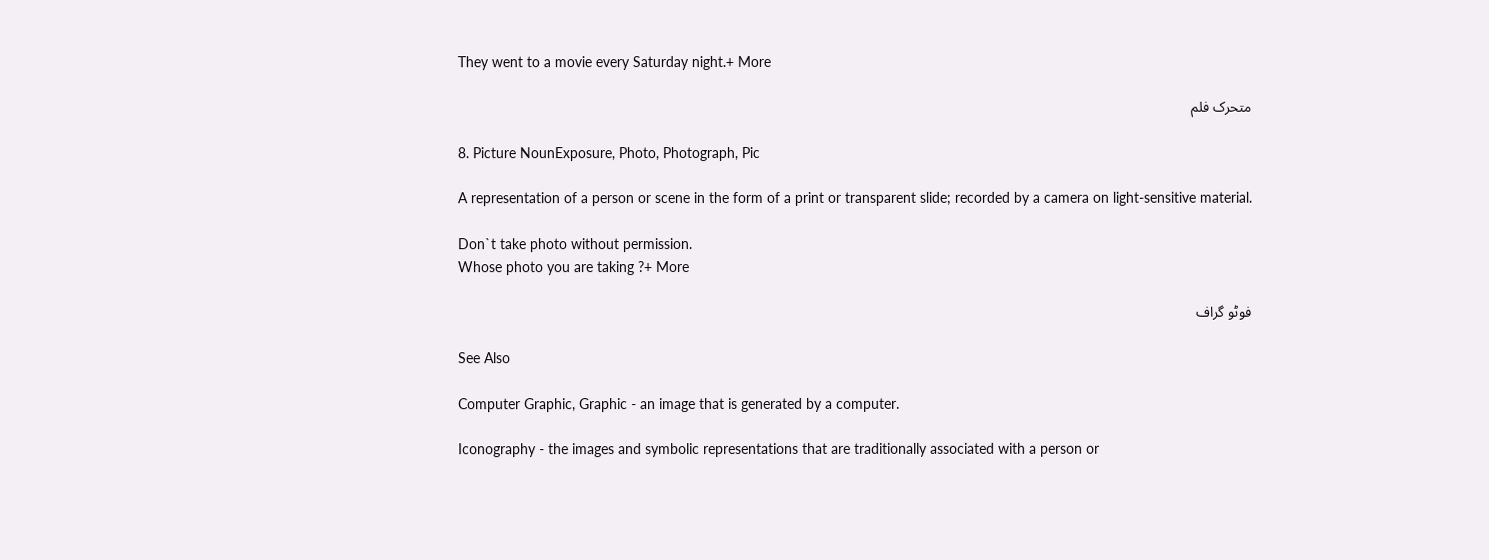They went to a movie every Saturday night.+ More

متحرک فلم

8. Picture NounExposure, Photo, Photograph, Pic

A representation of a person or scene in the form of a print or transparent slide; recorded by a camera on light-sensitive material.

Don`t take photo without permission.
Whose photo you are taking ?+ More

فوٹو گراف

See Also

Computer Graphic, Graphic - an image that is generated by a computer.

Iconography - the images and symbolic representations that are traditionally associated with a person or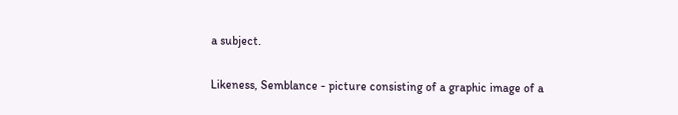a subject.

Likeness, Semblance - picture consisting of a graphic image of a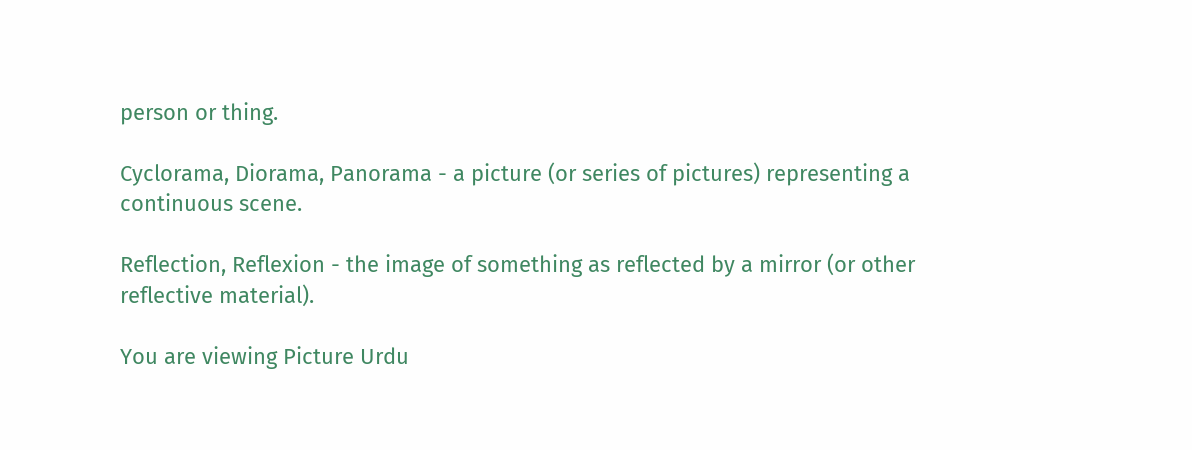person or thing.

Cyclorama, Diorama, Panorama - a picture (or series of pictures) representing a continuous scene.

Reflection, Reflexion - the image of something as reflected by a mirror (or other reflective material).

You are viewing Picture Urdu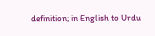definition; in English to Urdu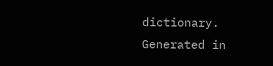dictionary.
Generated in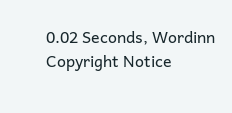0.02 Seconds, Wordinn Copyright Notice